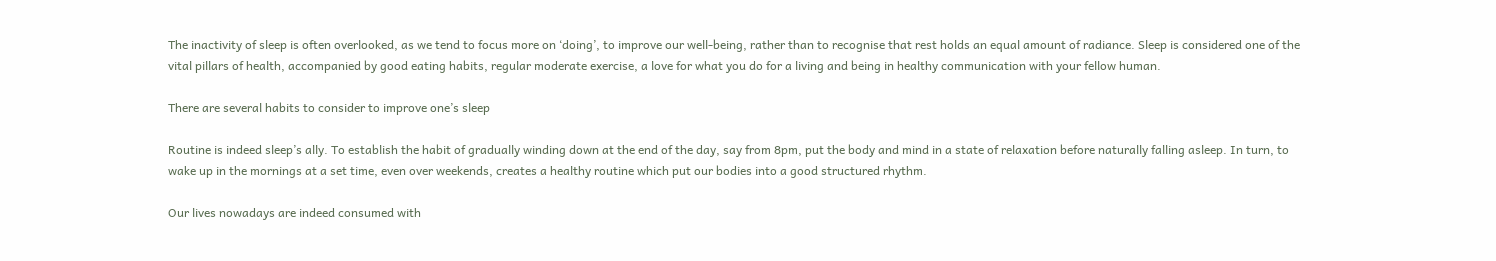The inactivity of sleep is often overlooked, as we tend to focus more on ‘doing’, to improve our well-being, rather than to recognise that rest holds an equal amount of radiance. Sleep is considered one of the vital pillars of health, accompanied by good eating habits, regular moderate exercise, a love for what you do for a living and being in healthy communication with your fellow human.

There are several habits to consider to improve one’s sleep

Routine is indeed sleep’s ally. To establish the habit of gradually winding down at the end of the day, say from 8pm, put the body and mind in a state of relaxation before naturally falling asleep. In turn, to wake up in the mornings at a set time, even over weekends, creates a healthy routine which put our bodies into a good structured rhythm.

Our lives nowadays are indeed consumed with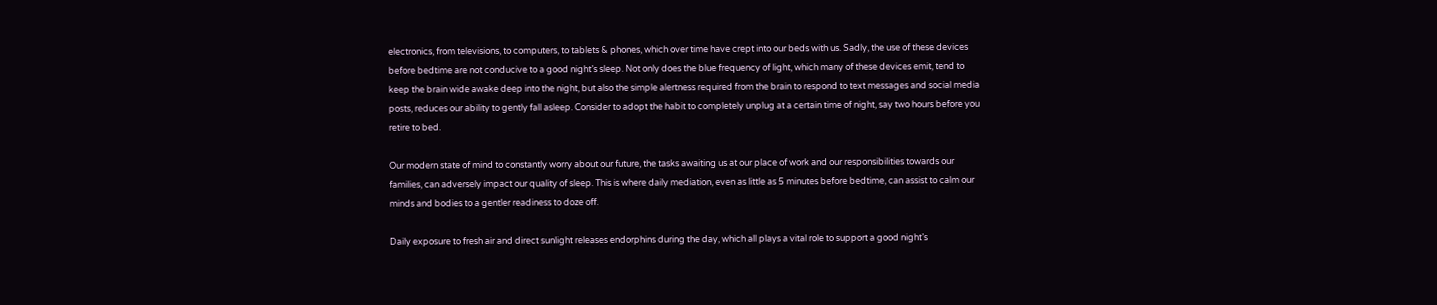electronics, from televisions, to computers, to tablets & phones, which over time have crept into our beds with us. Sadly, the use of these devices before bedtime are not conducive to a good night’s sleep. Not only does the blue frequency of light, which many of these devices emit, tend to keep the brain wide awake deep into the night, but also the simple alertness required from the brain to respond to text messages and social media posts, reduces our ability to gently fall asleep. Consider to adopt the habit to completely unplug at a certain time of night, say two hours before you retire to bed.

Our modern state of mind to constantly worry about our future, the tasks awaiting us at our place of work and our responsibilities towards our families, can adversely impact our quality of sleep. This is where daily mediation, even as little as 5 minutes before bedtime, can assist to calm our minds and bodies to a gentler readiness to doze off.

Daily exposure to fresh air and direct sunlight releases endorphins during the day, which all plays a vital role to support a good night’s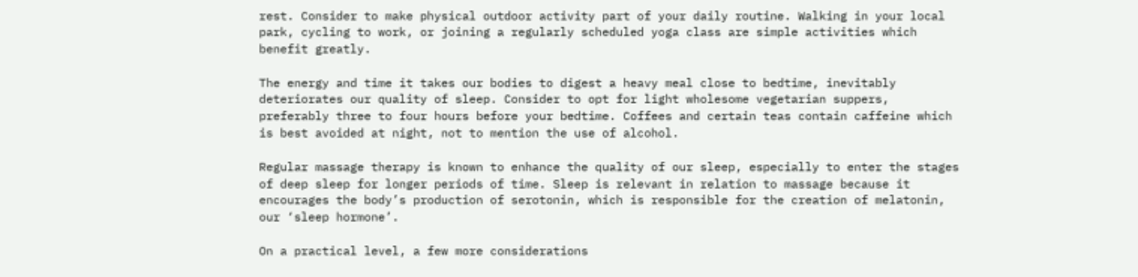rest. Consider to make physical outdoor activity part of your daily routine. Walking in your local park, cycling to work, or joining a regularly scheduled yoga class are simple activities which benefit greatly.

The energy and time it takes our bodies to digest a heavy meal close to bedtime, inevitably deteriorates our quality of sleep. Consider to opt for light wholesome vegetarian suppers, preferably three to four hours before your bedtime. Coffees and certain teas contain caffeine which is best avoided at night, not to mention the use of alcohol.

Regular massage therapy is known to enhance the quality of our sleep, especially to enter the stages of deep sleep for longer periods of time. Sleep is relevant in relation to massage because it encourages the body’s production of serotonin, which is responsible for the creation of melatonin, our ‘sleep hormone’.

On a practical level, a few more considerations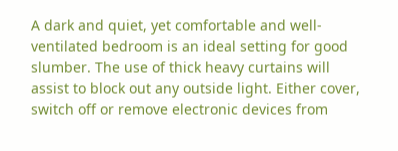A dark and quiet, yet comfortable and well-ventilated bedroom is an ideal setting for good slumber. The use of thick heavy curtains will assist to block out any outside light. Either cover, switch off or remove electronic devices from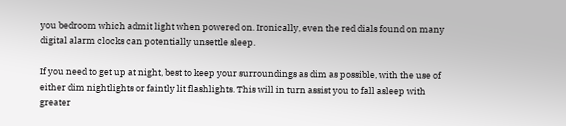you bedroom which admit light when powered on. Ironically, even the red dials found on many digital alarm clocks can potentially unsettle sleep.

If you need to get up at night, best to keep your surroundings as dim as possible, with the use of either dim nightlights or faintly lit flashlights. This will in turn assist you to fall asleep with greater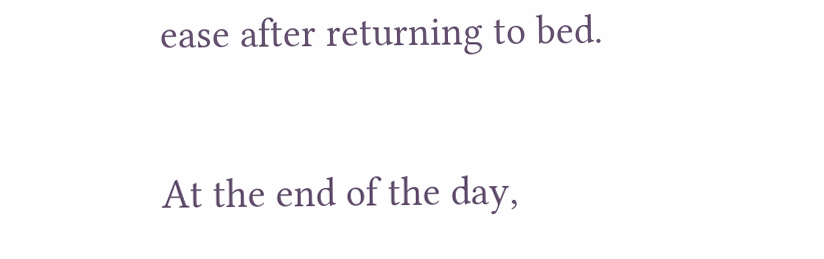ease after returning to bed.

At the end of the day,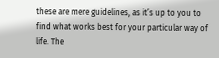these are mere guidelines, as it’s up to you to find what works best for your particular way of life. The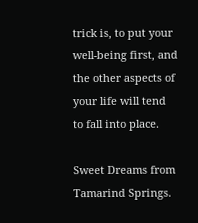trick is, to put your well-being first, and the other aspects of your life will tend to fall into place.

Sweet Dreams from Tamarind Springs.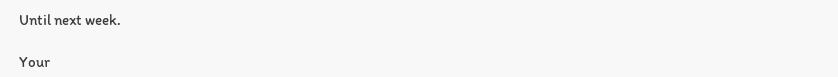Until next week.

Your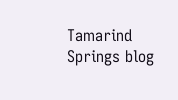Tamarind Springs blog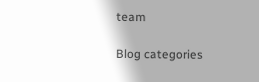team

Blog categories